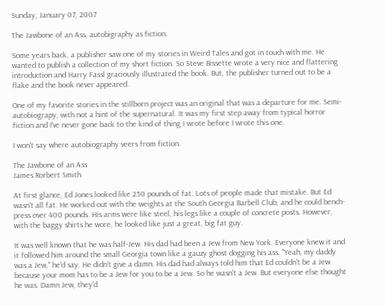Sunday, January 07, 2007

The Jawbone of an Ass, autobigraphy as fiction.

Some years back, a publisher saw one of my stories in Weird Tales and got in touch with me. He wanted to publish a collection of my short fiction. So Steve Bissette wrote a very nice and flattering introduction and Harry Fassl graciously illustrated the book. But, the publisher turned out to be a flake and the book never appeared.

One of my favorite stories in the stillborn project was an original that was a departure for me. Semi-autobiograpy, with not a hint of the supernatural. It was my first step away from typical horror fiction and I've never gone back to the kind of thing I wrote before I wrote this one.

I won't say where autobiography veers from fiction.

The Jawbone of an Ass
James Rorbert Smith

At first glance, Ed Jones looked like 250 pounds of fat. Lots of people made that mistake. But Ed wasn't all fat. He worked out with the weights at the South Georgia Barbell Club, and he could bench-press over 400 pounds. His arms were like steel, his legs like a couple of concrete posts. However, with the baggy shirts he wore, he looked like just a great, big fat guy.

It was well known that he was half-Jew. His dad had been a Jew from New York. Everyone knew it and it followed him around the small Georgia town like a gauzy ghost dogging his ass. "Yeah, my daddy was a Jew," he'd say. He didn't give a damn. His dad had always told him that Ed couldn't be a Jew because your mom has to be a Jew for you to be a Jew. So he wasn't a Jew. But everyone else thought he was. Damn Jew, they'd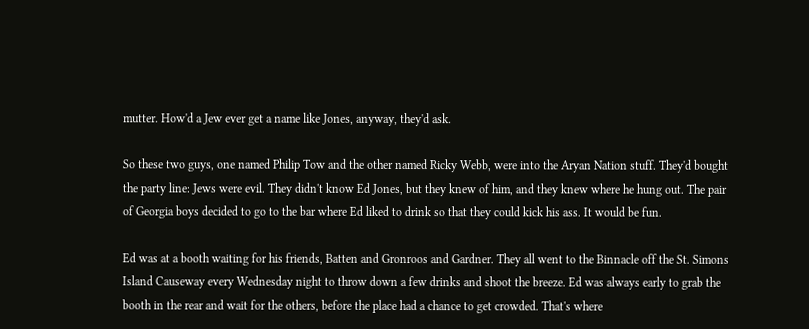mutter. How'd a Jew ever get a name like Jones, anyway, they'd ask.

So these two guys, one named Philip Tow and the other named Ricky Webb, were into the Aryan Nation stuff. They'd bought the party line: Jews were evil. They didn't know Ed Jones, but they knew of him, and they knew where he hung out. The pair of Georgia boys decided to go to the bar where Ed liked to drink so that they could kick his ass. It would be fun.

Ed was at a booth waiting for his friends, Batten and Gronroos and Gardner. They all went to the Binnacle off the St. Simons Island Causeway every Wednesday night to throw down a few drinks and shoot the breeze. Ed was always early to grab the booth in the rear and wait for the others, before the place had a chance to get crowded. That's where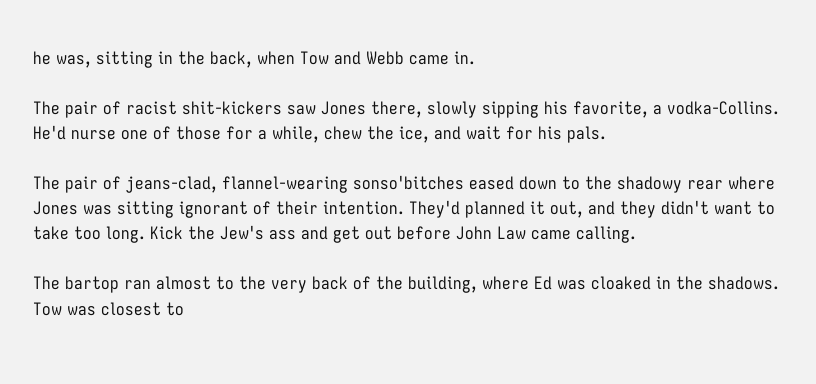he was, sitting in the back, when Tow and Webb came in.

The pair of racist shit-kickers saw Jones there, slowly sipping his favorite, a vodka-Collins. He'd nurse one of those for a while, chew the ice, and wait for his pals.

The pair of jeans-clad, flannel-wearing sonso'bitches eased down to the shadowy rear where Jones was sitting ignorant of their intention. They'd planned it out, and they didn't want to take too long. Kick the Jew's ass and get out before John Law came calling.

The bartop ran almost to the very back of the building, where Ed was cloaked in the shadows. Tow was closest to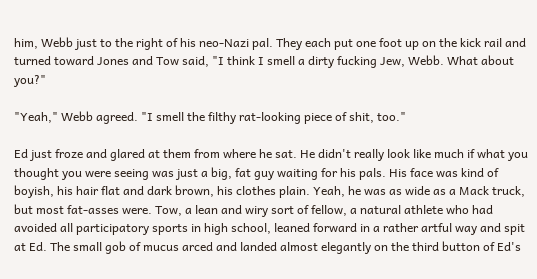him, Webb just to the right of his neo-Nazi pal. They each put one foot up on the kick rail and turned toward Jones and Tow said, "I think I smell a dirty fucking Jew, Webb. What about you?"

"Yeah," Webb agreed. "I smell the filthy rat-looking piece of shit, too."

Ed just froze and glared at them from where he sat. He didn't really look like much if what you thought you were seeing was just a big, fat guy waiting for his pals. His face was kind of boyish, his hair flat and dark brown, his clothes plain. Yeah, he was as wide as a Mack truck, but most fat-asses were. Tow, a lean and wiry sort of fellow, a natural athlete who had avoided all participatory sports in high school, leaned forward in a rather artful way and spit at Ed. The small gob of mucus arced and landed almost elegantly on the third button of Ed's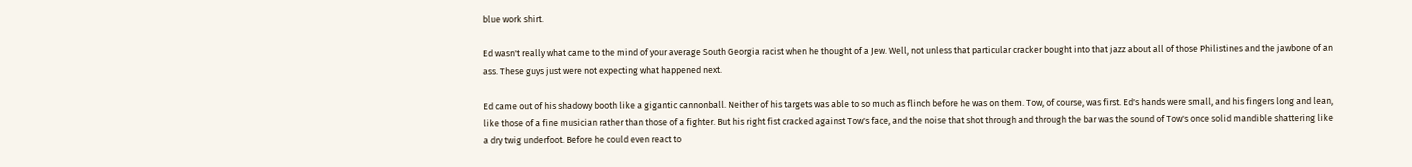blue work shirt.

Ed wasn't really what came to the mind of your average South Georgia racist when he thought of a Jew. Well, not unless that particular cracker bought into that jazz about all of those Philistines and the jawbone of an ass. These guys just were not expecting what happened next.

Ed came out of his shadowy booth like a gigantic cannonball. Neither of his targets was able to so much as flinch before he was on them. Tow, of course, was first. Ed's hands were small, and his fingers long and lean, like those of a fine musician rather than those of a fighter. But his right fist cracked against Tow's face, and the noise that shot through and through the bar was the sound of Tow's once solid mandible shattering like a dry twig underfoot. Before he could even react to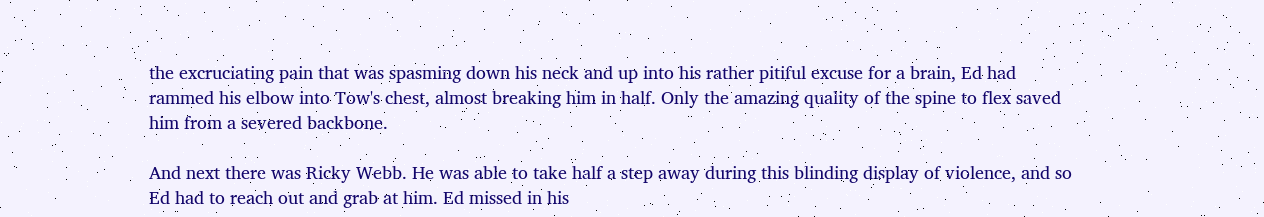the excruciating pain that was spasming down his neck and up into his rather pitiful excuse for a brain, Ed had rammed his elbow into Tow's chest, almost breaking him in half. Only the amazing quality of the spine to flex saved him from a severed backbone.

And next there was Ricky Webb. He was able to take half a step away during this blinding display of violence, and so Ed had to reach out and grab at him. Ed missed in his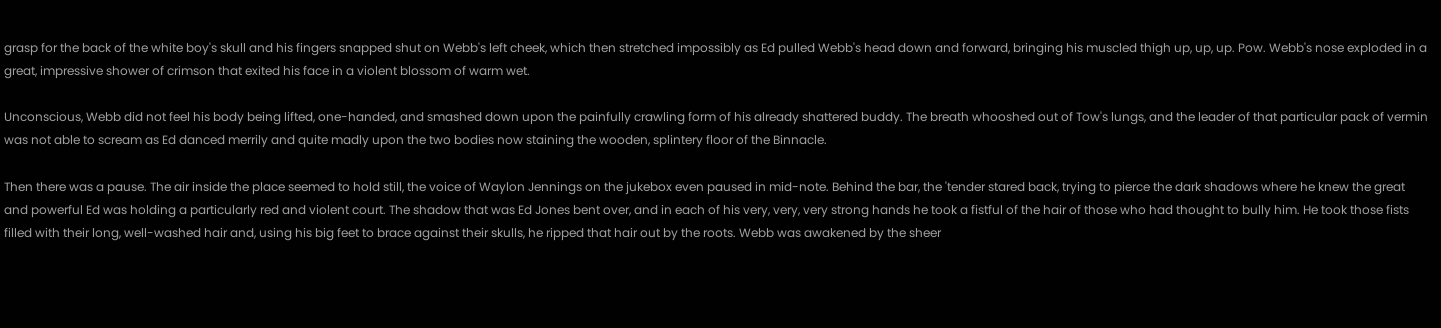grasp for the back of the white boy's skull and his fingers snapped shut on Webb's left cheek, which then stretched impossibly as Ed pulled Webb's head down and forward, bringing his muscled thigh up, up, up. Pow. Webb's nose exploded in a great, impressive shower of crimson that exited his face in a violent blossom of warm wet.

Unconscious, Webb did not feel his body being lifted, one-handed, and smashed down upon the painfully crawling form of his already shattered buddy. The breath whooshed out of Tow's lungs, and the leader of that particular pack of vermin was not able to scream as Ed danced merrily and quite madly upon the two bodies now staining the wooden, splintery floor of the Binnacle.

Then there was a pause. The air inside the place seemed to hold still, the voice of Waylon Jennings on the jukebox even paused in mid-note. Behind the bar, the 'tender stared back, trying to pierce the dark shadows where he knew the great and powerful Ed was holding a particularly red and violent court. The shadow that was Ed Jones bent over, and in each of his very, very, very strong hands he took a fistful of the hair of those who had thought to bully him. He took those fists filled with their long, well-washed hair and, using his big feet to brace against their skulls, he ripped that hair out by the roots. Webb was awakened by the sheer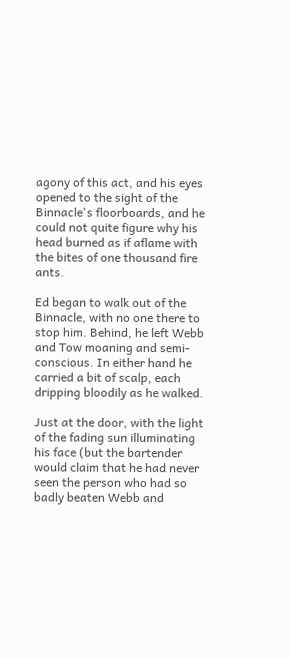agony of this act, and his eyes opened to the sight of the Binnacle's floorboards, and he could not quite figure why his head burned as if aflame with the bites of one thousand fire ants.

Ed began to walk out of the Binnacle, with no one there to stop him. Behind, he left Webb and Tow moaning and semi-conscious. In either hand he carried a bit of scalp, each dripping bloodily as he walked.

Just at the door, with the light of the fading sun illuminating his face (but the bartender would claim that he had never seen the person who had so badly beaten Webb and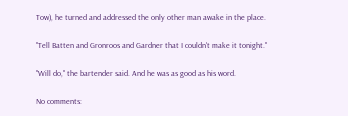Tow), he turned and addressed the only other man awake in the place.

"Tell Batten and Gronroos and Gardner that I couldn't make it tonight."

"Will do," the bartender said. And he was as good as his word.

No comments: